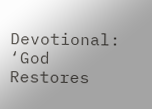Devotional: ‘God Restores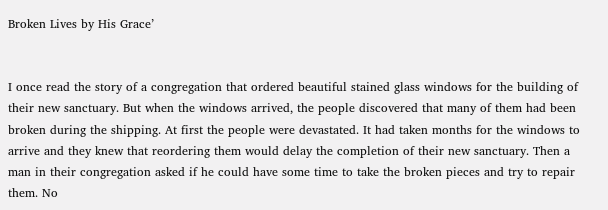Broken Lives by His Grace’


I once read the story of a congregation that ordered beautiful stained glass windows for the building of their new sanctuary. But when the windows arrived, the people discovered that many of them had been broken during the shipping. At first the people were devastated. It had taken months for the windows to arrive and they knew that reordering them would delay the completion of their new sanctuary. Then a man in their congregation asked if he could have some time to take the broken pieces and try to repair them. No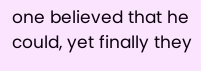one believed that he could, yet finally they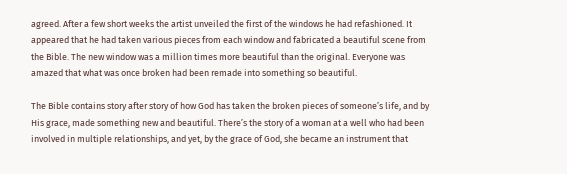agreed. After a few short weeks the artist unveiled the first of the windows he had refashioned. It appeared that he had taken various pieces from each window and fabricated a beautiful scene from the Bible. The new window was a million times more beautiful than the original. Everyone was amazed that what was once broken had been remade into something so beautiful.

The Bible contains story after story of how God has taken the broken pieces of someone’s life, and by His grace, made something new and beautiful. There’s the story of a woman at a well who had been involved in multiple relationships, and yet, by the grace of God, she became an instrument that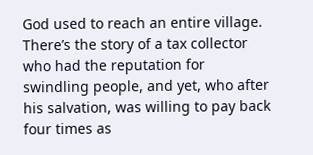God used to reach an entire village. There’s the story of a tax collector who had the reputation for swindling people, and yet, who after his salvation, was willing to pay back four times as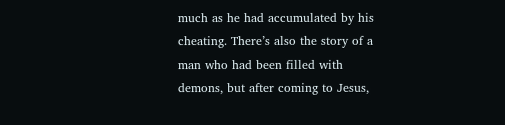much as he had accumulated by his cheating. There’s also the story of a man who had been filled with demons, but after coming to Jesus,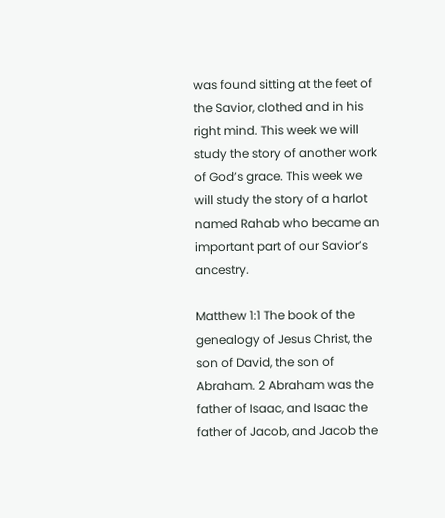was found sitting at the feet of the Savior, clothed and in his right mind. This week we will study the story of another work of God’s grace. This week we will study the story of a harlot named Rahab who became an important part of our Savior’s ancestry.

Matthew 1:1 The book of the genealogy of Jesus Christ, the son of David, the son of Abraham. 2 Abraham was the father of Isaac, and Isaac the father of Jacob, and Jacob the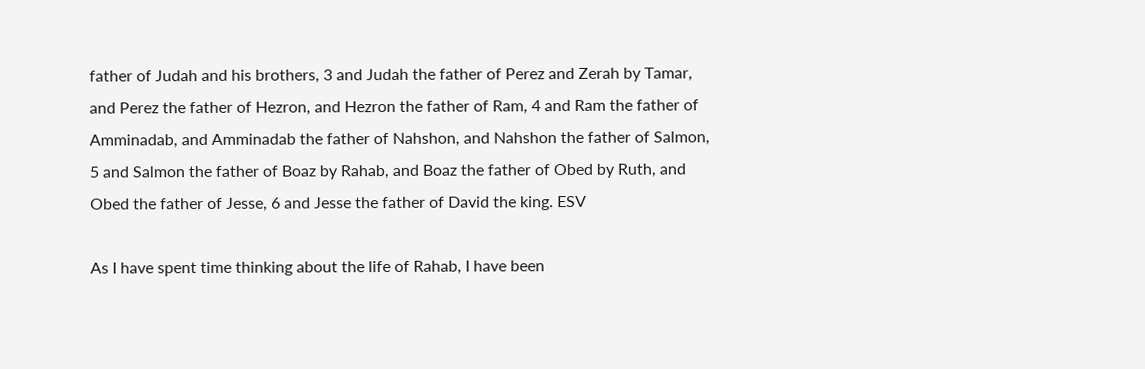father of Judah and his brothers, 3 and Judah the father of Perez and Zerah by Tamar, and Perez the father of Hezron, and Hezron the father of Ram, 4 and Ram the father of Amminadab, and Amminadab the father of Nahshon, and Nahshon the father of Salmon, 5 and Salmon the father of Boaz by Rahab, and Boaz the father of Obed by Ruth, and Obed the father of Jesse, 6 and Jesse the father of David the king. ESV

As I have spent time thinking about the life of Rahab, I have been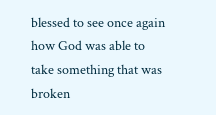blessed to see once again how God was able to take something that was broken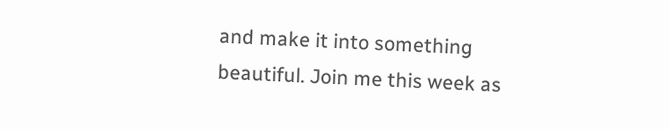and make it into something beautiful. Join me this week as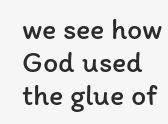we see how God used the glue of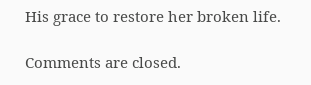His grace to restore her broken life.

Comments are closed.